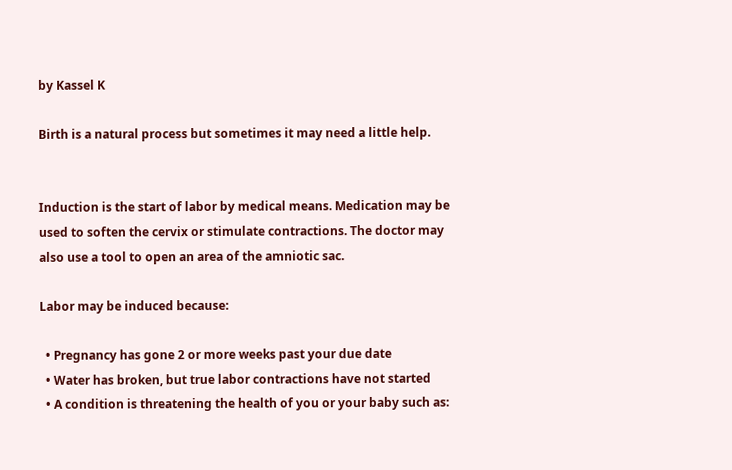by Kassel K

Birth is a natural process but sometimes it may need a little help.


Induction is the start of labor by medical means. Medication may be used to soften the cervix or stimulate contractions. The doctor may also use a tool to open an area of the amniotic sac.

Labor may be induced because:

  • Pregnancy has gone 2 or more weeks past your due date
  • Water has broken, but true labor contractions have not started
  • A condition is threatening the health of you or your baby such as: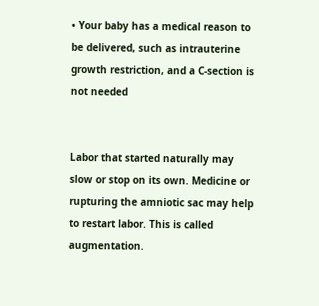• Your baby has a medical reason to be delivered, such as intrauterine growth restriction, and a C-section is not needed


Labor that started naturally may slow or stop on its own. Medicine or rupturing the amniotic sac may help to restart labor. This is called augmentation.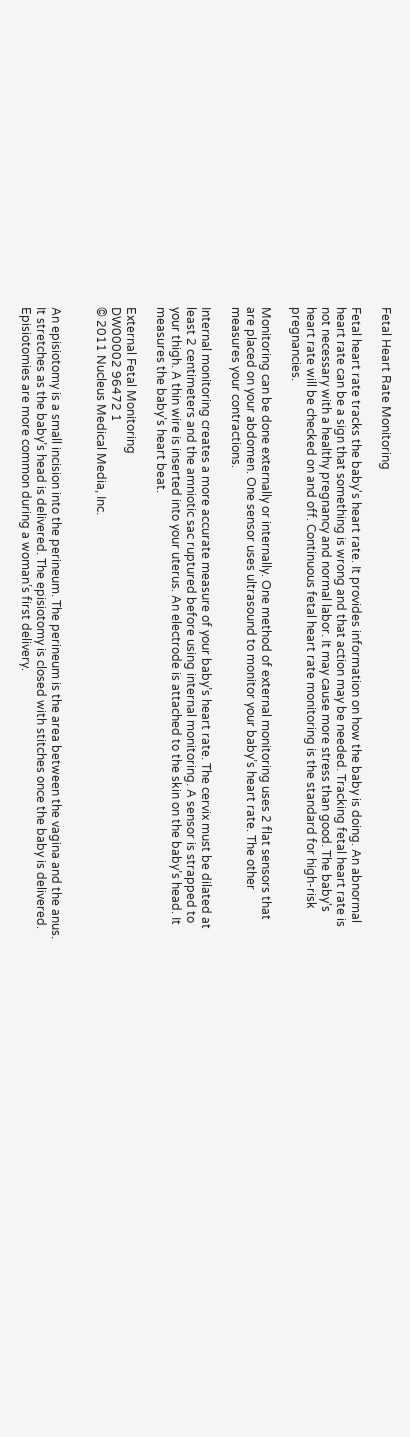Fetal Heart Rate Monitoring

Fetal heart rate tracks the baby's heart rate. It provides information on how the baby is doing. An abnormal heart rate can be a sign that something is wrong and that action may be needed. Tracking fetal heart rate is not necessary with a healthy pregnancy and normal labor. It may cause more stress than good. The baby's heart rate will be checked on and off. Continuous fetal heart rate monitoring is the standard for high-risk pregnancies.

Monitoring can be done externally or internally. One method of external monitoring uses 2 flat sensors that are placed on your abdomen. One sensor uses ultrasound to monitor your baby’s heart rate. The other measures your contractions.

Internal monitoring creates a more accurate measure of your baby’s heart rate. The cervix must be dilated at least 2 centimeters and the amniotic sac ruptured before using internal monitoring. A sensor is strapped to your thigh. A thin wire is inserted into your uterus. An electrode is attached to the skin on the baby’s head. It measures the baby’s heart beat.

External Fetal Monitoring
DW00002 96472 1
© 2011 Nucleus Medical Media, Inc.


An episiotomy is a small incision into the perineum. The perineum is the area between the vagina and the anus. It stretches as the baby’s head is delivered. The episiotomy is closed with stitches once the baby is delivered. Episiotomies are more common during a woman’s first delivery.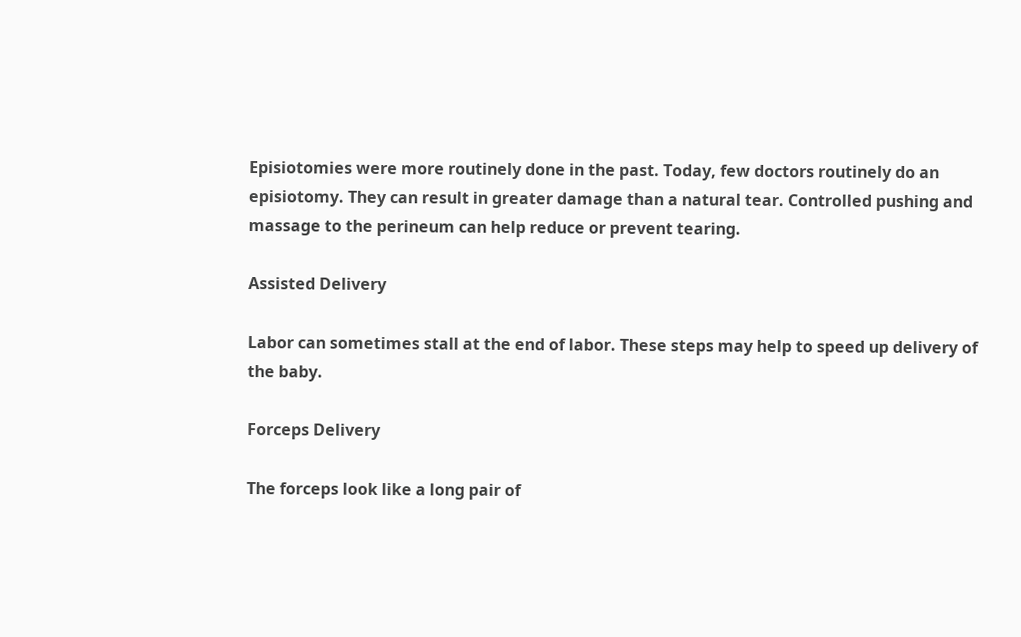Episiotomies were more routinely done in the past. Today, few doctors routinely do an episiotomy. They can result in greater damage than a natural tear. Controlled pushing and massage to the perineum can help reduce or prevent tearing.

Assisted Delivery

Labor can sometimes stall at the end of labor. These steps may help to speed up delivery of the baby.

Forceps Delivery

The forceps look like a long pair of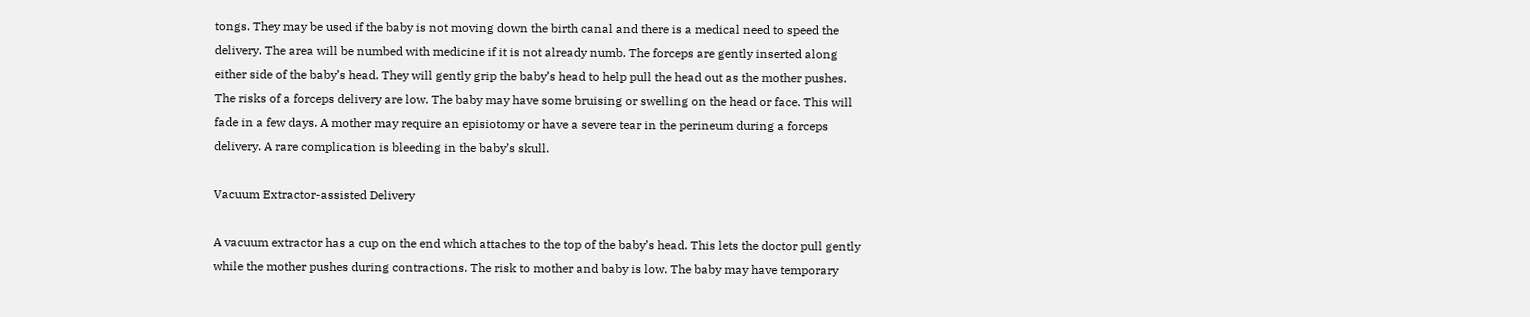tongs. They may be used if the baby is not moving down the birth canal and there is a medical need to speed the delivery. The area will be numbed with medicine if it is not already numb. The forceps are gently inserted along either side of the baby’s head. They will gently grip the baby’s head to help pull the head out as the mother pushes. The risks of a forceps delivery are low. The baby may have some bruising or swelling on the head or face. This will fade in a few days. A mother may require an episiotomy or have a severe tear in the perineum during a forceps delivery. A rare complication is bleeding in the baby’s skull.

Vacuum Extractor-assisted Delivery

A vacuum extractor has a cup on the end which attaches to the top of the baby’s head. This lets the doctor pull gently while the mother pushes during contractions. The risk to mother and baby is low. The baby may have temporary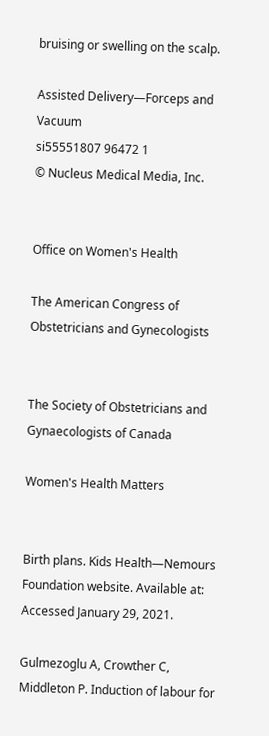bruising or swelling on the scalp.

Assisted Delivery—Forceps and Vacuum
si55551807 96472 1
© Nucleus Medical Media, Inc.


Office on Women's Health

The American Congress of Obstetricians and Gynecologists


The Society of Obstetricians and Gynaecologists of Canada

Women's Health Matters


Birth plans. Kids Health—Nemours Foundation website. Available at: Accessed January 29, 2021.

Gulmezoglu A, Crowther C, Middleton P. Induction of labour for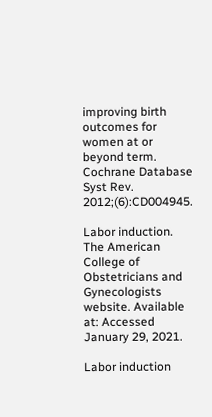improving birth outcomes for women at or beyond term. Cochrane Database Syst Rev. 2012;(6):CD004945.

Labor induction. The American College of Obstetricians and Gynecologists website. Available at: Accessed January 29, 2021.

Labor induction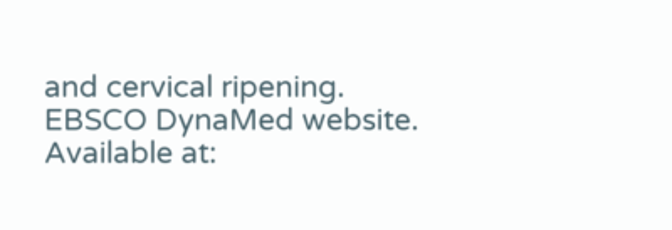and cervical ripening. EBSCO DynaMed website. Available at: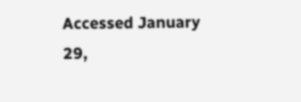Accessed January 29,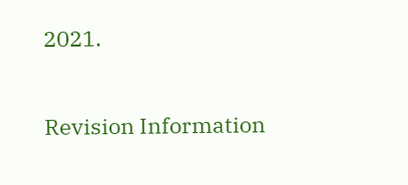2021.

Revision Information